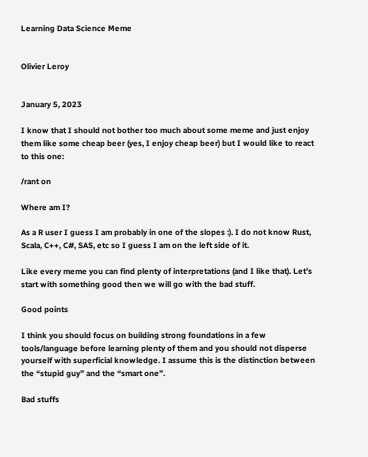Learning Data Science Meme


Olivier Leroy


January 5, 2023

I know that I should not bother too much about some meme and just enjoy them like some cheap beer (yes, I enjoy cheap beer) but I would like to react to this one:

/rant on

Where am I?

As a R user I guess I am probably in one of the slopes :). I do not know Rust, Scala, C++, C#, SAS, etc so I guess I am on the left side of it.

Like every meme you can find plenty of interpretations (and I like that). Let’s start with something good then we will go with the bad stuff.

Good points

I think you should focus on building strong foundations in a few tools/language before learning plenty of them and you should not disperse yourself with superficial knowledge. I assume this is the distinction between the “stupid guy” and the “smart one”.

Bad stuffs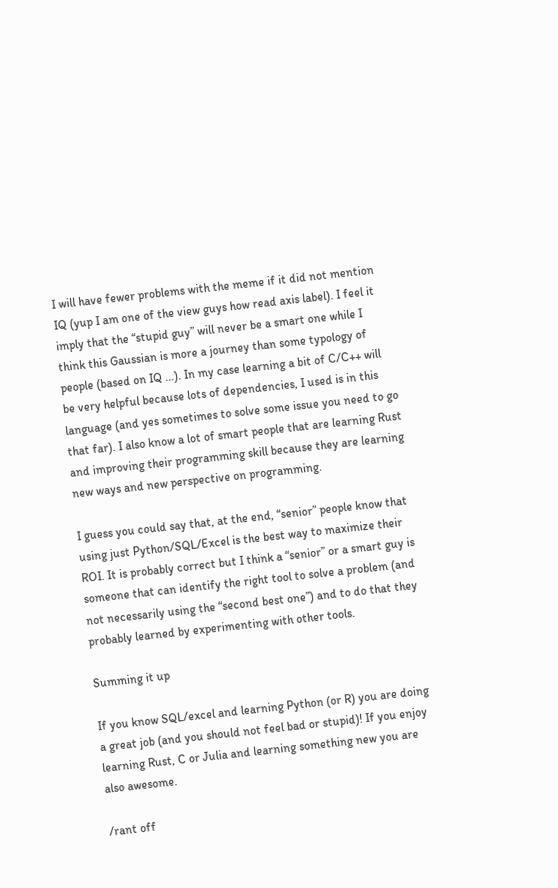I will have fewer problems with the meme if it did not mention IQ (yup I am one of the view guys how read axis label). I feel it imply that the “stupid guy” will never be a smart one while I think this Gaussian is more a journey than some typology of people (based on IQ …). In my case learning a bit of C/C++ will be very helpful because lots of dependencies, I used is in this language (and yes sometimes to solve some issue you need to go that far). I also know a lot of smart people that are learning Rust and improving their programming skill because they are learning new ways and new perspective on programming.

I guess you could say that, at the end, “senior” people know that using just Python/SQL/Excel is the best way to maximize their ROI. It is probably correct but I think a “senior” or a smart guy is someone that can identify the right tool to solve a problem (and not necessarily using the “second best one”) and to do that they probably learned by experimenting with other tools.

Summing it up

If you know SQL/excel and learning Python (or R) you are doing a great job (and you should not feel bad or stupid)! If you enjoy learning Rust, C or Julia and learning something new you are also awesome.

/rant off